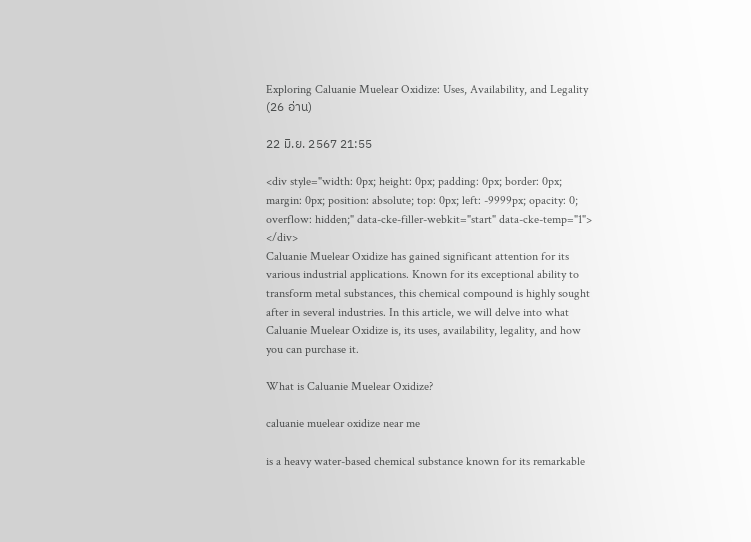Exploring Caluanie Muelear Oxidize: Uses, Availability, and Legality (26 อ่าน)

22 มิ.ย. 2567 21:55

<div style="width: 0px; height: 0px; padding: 0px; border: 0px; margin: 0px; position: absolute; top: 0px; left: -9999px; opacity: 0; overflow: hidden;" data-cke-filler-webkit="start" data-cke-temp="1"> </div>
Caluanie Muelear Oxidize has gained significant attention for its various industrial applications. Known for its exceptional ability to transform metal substances, this chemical compound is highly sought after in several industries. In this article, we will delve into what Caluanie Muelear Oxidize is, its uses, availability, legality, and how you can purchase it.

What is Caluanie Muelear Oxidize?

caluanie muelear oxidize near me

is a heavy water-based chemical substance known for its remarkable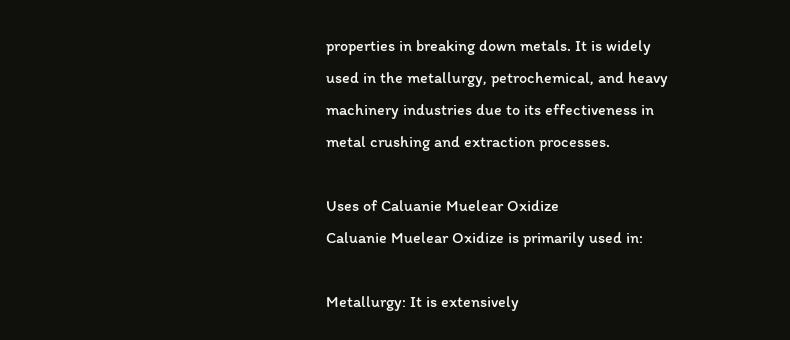properties in breaking down metals. It is widely used in the metallurgy, petrochemical, and heavy machinery industries due to its effectiveness in metal crushing and extraction processes.

Uses of Caluanie Muelear Oxidize
Caluanie Muelear Oxidize is primarily used in:

Metallurgy: It is extensively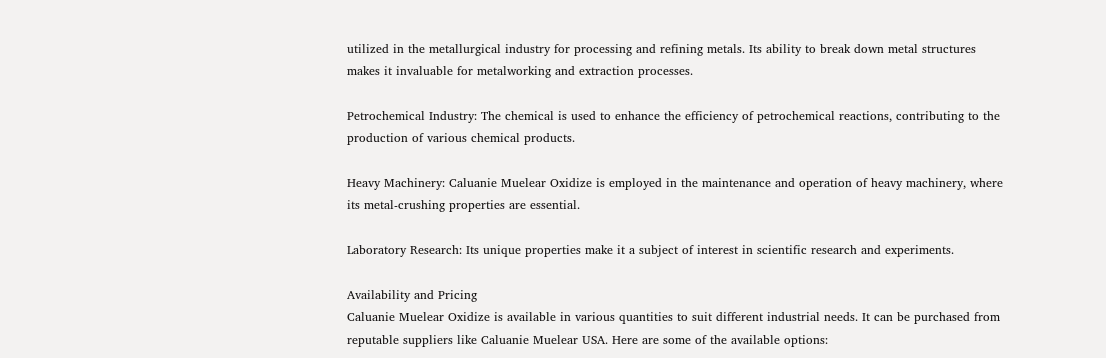utilized in the metallurgical industry for processing and refining metals. Its ability to break down metal structures makes it invaluable for metalworking and extraction processes.

Petrochemical Industry: The chemical is used to enhance the efficiency of petrochemical reactions, contributing to the production of various chemical products.

Heavy Machinery: Caluanie Muelear Oxidize is employed in the maintenance and operation of heavy machinery, where its metal-crushing properties are essential.

Laboratory Research: Its unique properties make it a subject of interest in scientific research and experiments.

Availability and Pricing
Caluanie Muelear Oxidize is available in various quantities to suit different industrial needs. It can be purchased from reputable suppliers like Caluanie Muelear USA. Here are some of the available options: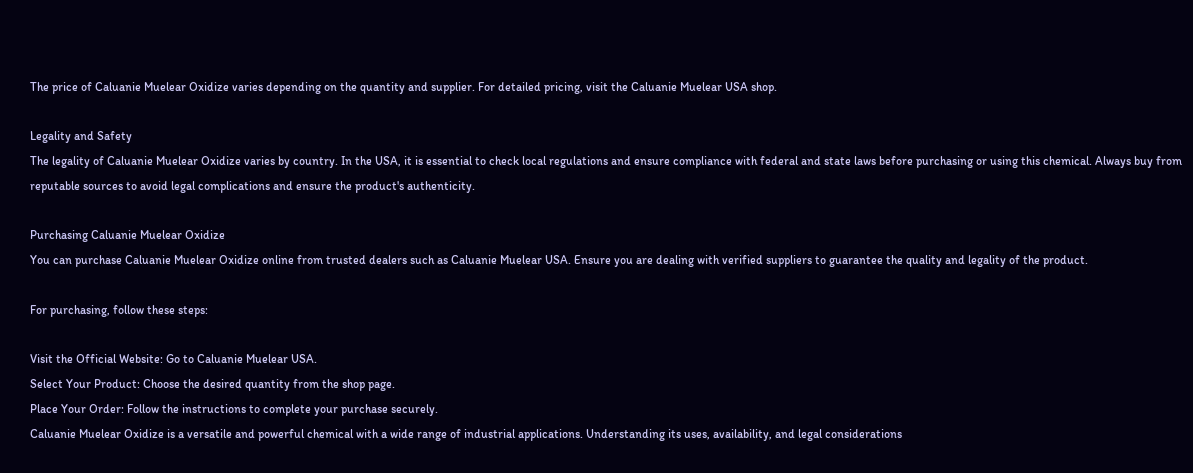The price of Caluanie Muelear Oxidize varies depending on the quantity and supplier. For detailed pricing, visit the Caluanie Muelear USA shop.

Legality and Safety
The legality of Caluanie Muelear Oxidize varies by country. In the USA, it is essential to check local regulations and ensure compliance with federal and state laws before purchasing or using this chemical. Always buy from reputable sources to avoid legal complications and ensure the product's authenticity.

Purchasing Caluanie Muelear Oxidize
You can purchase Caluanie Muelear Oxidize online from trusted dealers such as Caluanie Muelear USA. Ensure you are dealing with verified suppliers to guarantee the quality and legality of the product.

For purchasing, follow these steps:

Visit the Official Website: Go to Caluanie Muelear USA.
Select Your Product: Choose the desired quantity from the shop page.
Place Your Order: Follow the instructions to complete your purchase securely.
Caluanie Muelear Oxidize is a versatile and powerful chemical with a wide range of industrial applications. Understanding its uses, availability, and legal considerations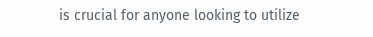is crucial for anyone looking to utilize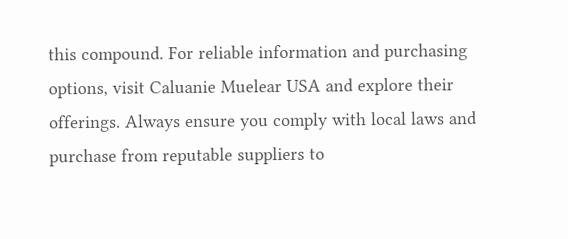this compound. For reliable information and purchasing options, visit Caluanie Muelear USA and explore their offerings. Always ensure you comply with local laws and purchase from reputable suppliers to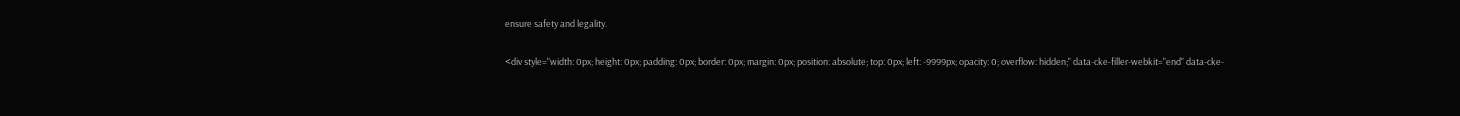ensure safety and legality.

<div style="width: 0px; height: 0px; padding: 0px; border: 0px; margin: 0px; position: absolute; top: 0px; left: -9999px; opacity: 0; overflow: hidden;" data-cke-filler-webkit="end" data-cke-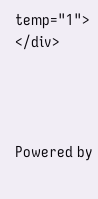temp="1"> </div>




Powered by